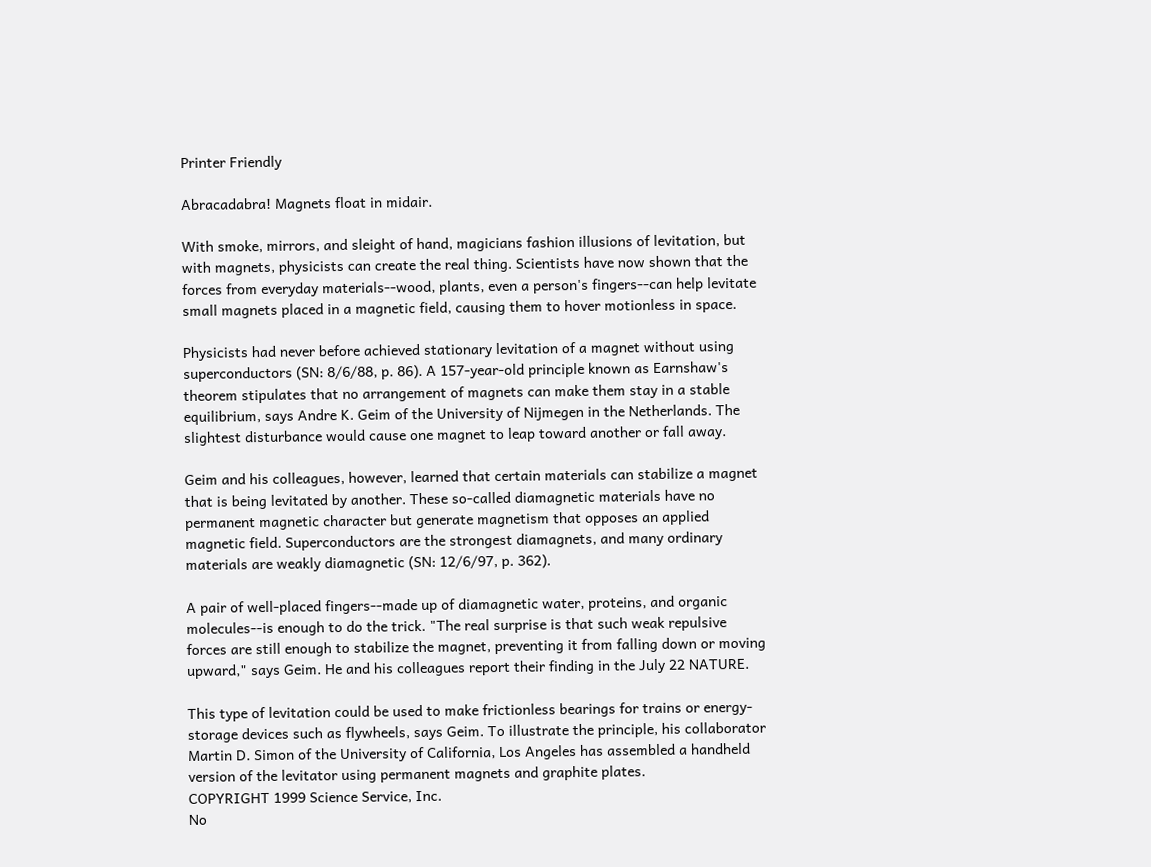Printer Friendly

Abracadabra! Magnets float in midair.

With smoke, mirrors, and sleight of hand, magicians fashion illusions of levitation, but with magnets, physicists can create the real thing. Scientists have now shown that the forces from everyday materials--wood, plants, even a person's fingers--can help levitate small magnets placed in a magnetic field, causing them to hover motionless in space.

Physicists had never before achieved stationary levitation of a magnet without using superconductors (SN: 8/6/88, p. 86). A 157-year-old principle known as Earnshaw's theorem stipulates that no arrangement of magnets can make them stay in a stable equilibrium, says Andre K. Geim of the University of Nijmegen in the Netherlands. The slightest disturbance would cause one magnet to leap toward another or fall away.

Geim and his colleagues, however, learned that certain materials can stabilize a magnet that is being levitated by another. These so-called diamagnetic materials have no permanent magnetic character but generate magnetism that opposes an applied magnetic field. Superconductors are the strongest diamagnets, and many ordinary materials are weakly diamagnetic (SN: 12/6/97, p. 362).

A pair of well-placed fingers--made up of diamagnetic water, proteins, and organic molecules--is enough to do the trick. "The real surprise is that such weak repulsive forces are still enough to stabilize the magnet, preventing it from falling down or moving upward," says Geim. He and his colleagues report their finding in the July 22 NATURE.

This type of levitation could be used to make frictionless bearings for trains or energy-storage devices such as flywheels, says Geim. To illustrate the principle, his collaborator Martin D. Simon of the University of California, Los Angeles has assembled a handheld version of the levitator using permanent magnets and graphite plates.
COPYRIGHT 1999 Science Service, Inc.
No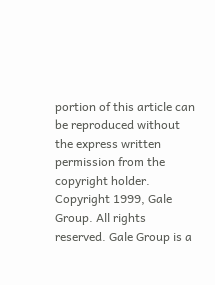portion of this article can be reproduced without the express written permission from the copyright holder.
Copyright 1999, Gale Group. All rights reserved. Gale Group is a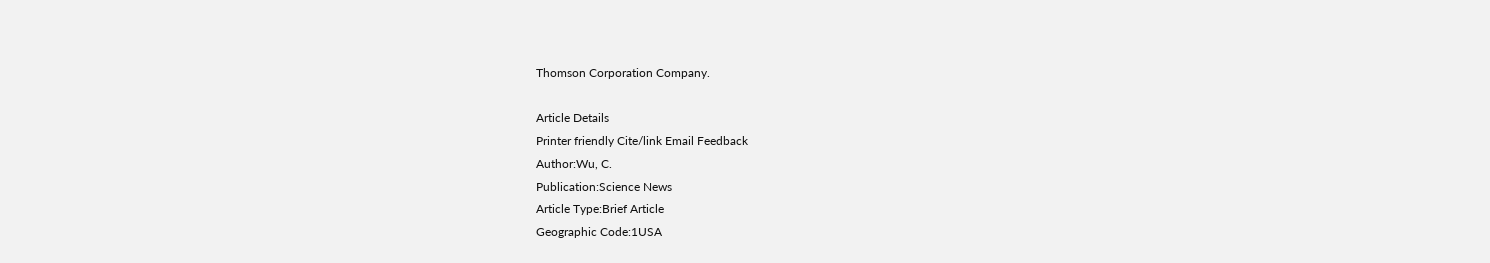Thomson Corporation Company.

Article Details
Printer friendly Cite/link Email Feedback
Author:Wu, C.
Publication:Science News
Article Type:Brief Article
Geographic Code:1USA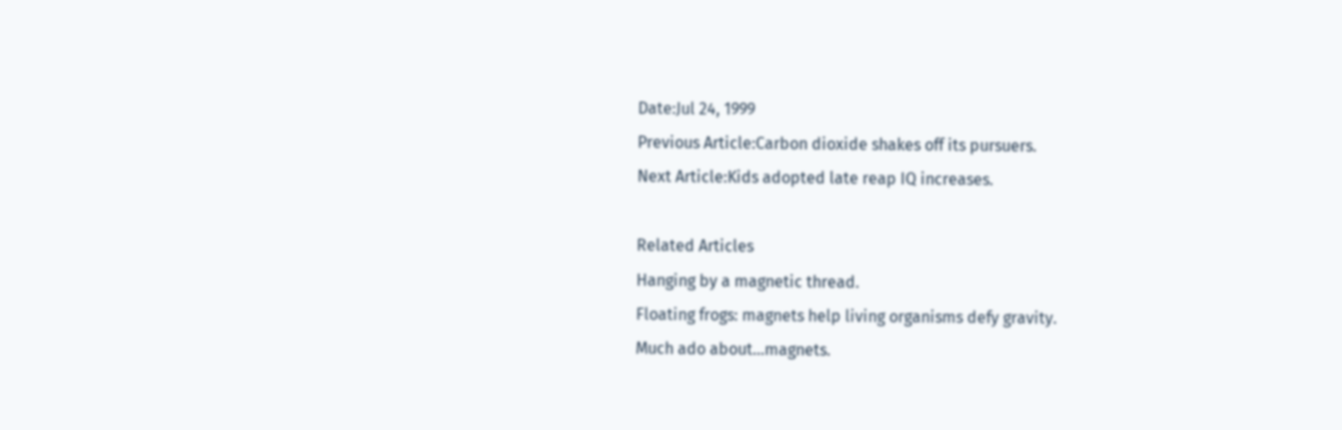Date:Jul 24, 1999
Previous Article:Carbon dioxide shakes off its pursuers.
Next Article:Kids adopted late reap IQ increases.

Related Articles
Hanging by a magnetic thread.
Floating frogs: magnets help living organisms defy gravity.
Much ado about...magnets.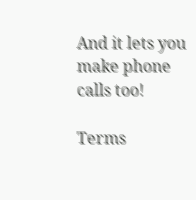And it lets you make phone calls too!

Terms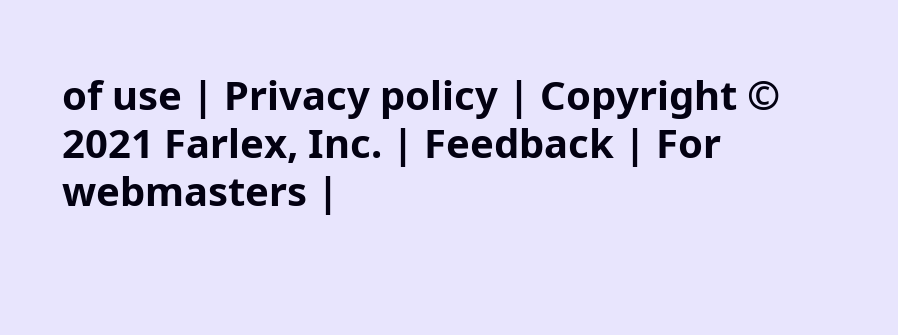of use | Privacy policy | Copyright © 2021 Farlex, Inc. | Feedback | For webmasters |